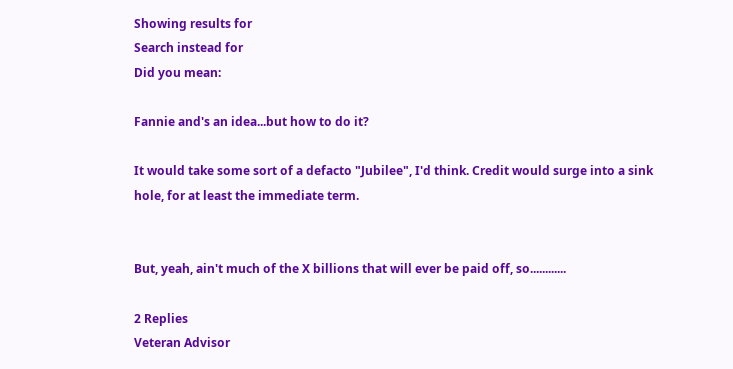Showing results for
Search instead for
Did you mean:

Fannie and's an idea...but how to do it?

It would take some sort of a defacto "Jubilee", I'd think. Credit would surge into a sink hole, for at least the immediate term.


But, yeah, ain't much of the X billions that will ever be paid off, so............

2 Replies
Veteran Advisor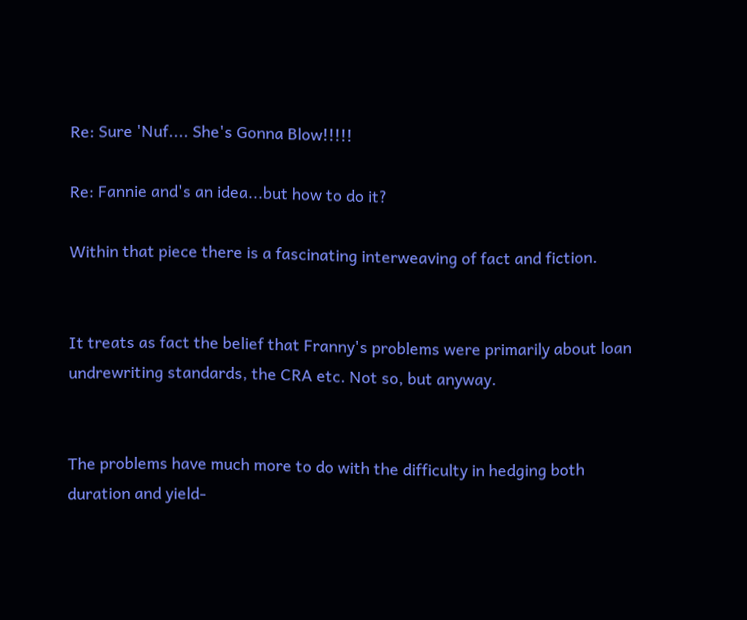Re: Sure 'Nuf.... She's Gonna Blow!!!!!

Re: Fannie and's an idea...but how to do it?

Within that piece there is a fascinating interweaving of fact and fiction.


It treats as fact the belief that Franny's problems were primarily about loan undrewriting standards, the CRA etc. Not so, but anyway.


The problems have much more to do with the difficulty in hedging both duration and yield-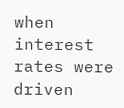when interest rates were driven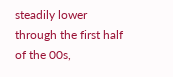steadily lower through the first half of the 00s,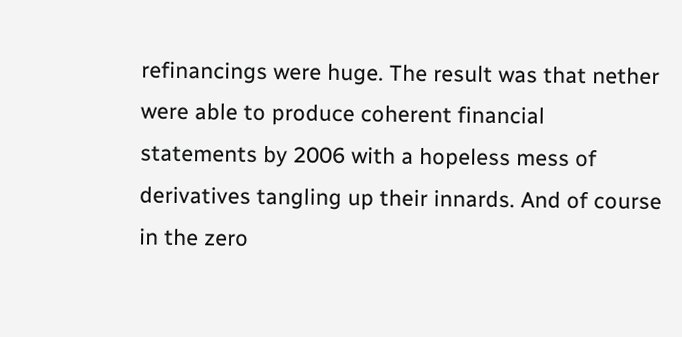refinancings were huge. The result was that nether were able to produce coherent financial statements by 2006 with a hopeless mess of derivatives tangling up their innards. And of course in the zero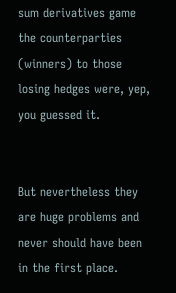sum derivatives game the counterparties (winners) to those losing hedges were, yep, you guessed it.


But nevertheless they are huge problems and never should have been in the first place.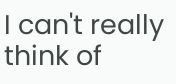I can't really think of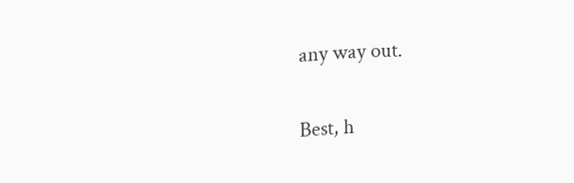any way out.


Best, h